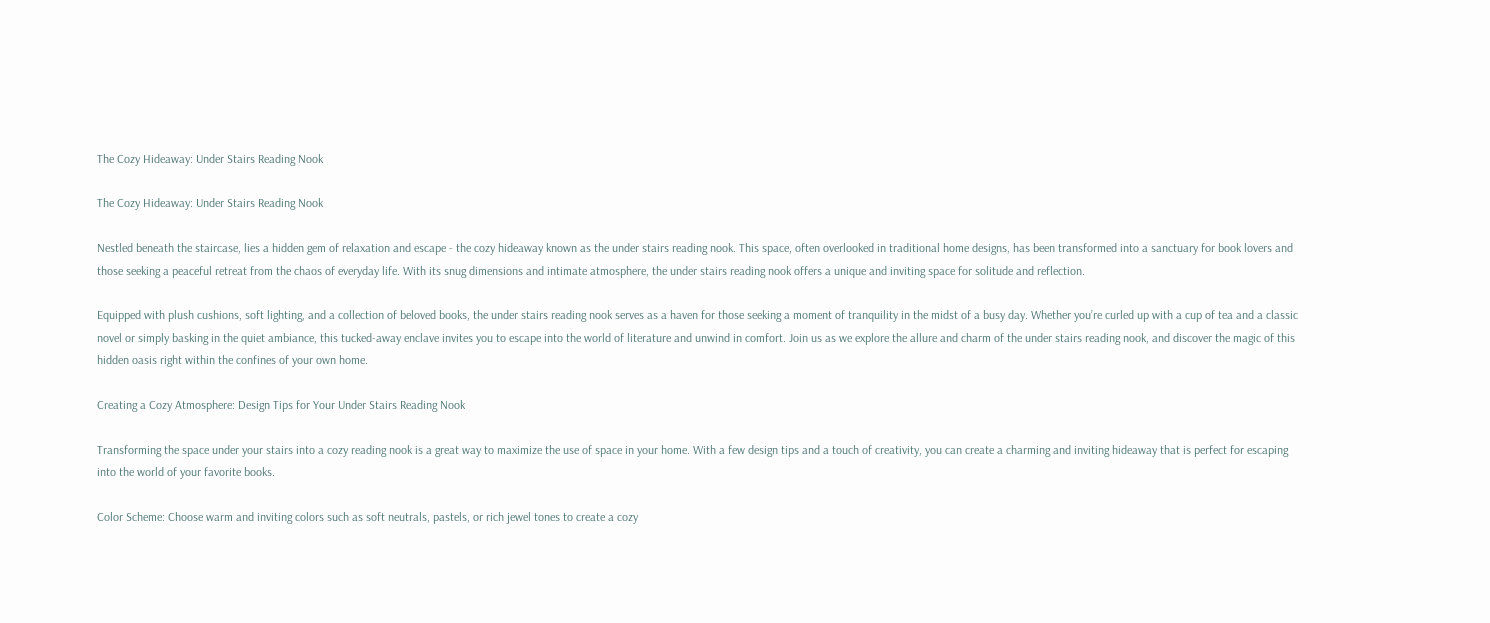The Cozy Hideaway: Under Stairs Reading Nook

The Cozy Hideaway: Under Stairs Reading Nook

Nestled beneath the staircase, lies a hidden gem of relaxation and escape - the cozy hideaway known as the under stairs reading nook. This space, often overlooked in traditional home designs, has been transformed into a sanctuary for book lovers and those seeking a peaceful retreat from the chaos of everyday life. With its snug dimensions and intimate atmosphere, the under stairs reading nook offers a unique and inviting space for solitude and reflection.

Equipped with plush cushions, soft lighting, and a collection of beloved books, the under stairs reading nook serves as a haven for those seeking a moment of tranquility in the midst of a busy day. Whether you’re curled up with a cup of tea and a classic novel or simply basking in the quiet ambiance, this tucked-away enclave invites you to escape into the world of literature and unwind in comfort. Join us as we explore the allure and charm of the under stairs reading nook, and discover the magic of this hidden oasis right within the confines of your own home.

Creating a Cozy Atmosphere: Design Tips for Your Under Stairs Reading Nook

Transforming the space under your stairs into a cozy reading nook is a great way to maximize the use of space in your home. With a few design tips and a touch of creativity, you can create a charming and inviting hideaway that is perfect for escaping into the world of your favorite books.

Color Scheme: Choose warm and inviting colors such as soft neutrals, pastels, or rich jewel tones to create a cozy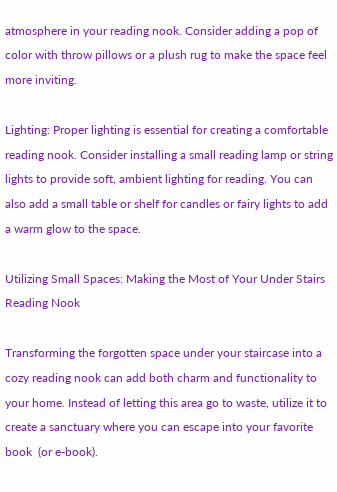atmosphere in your reading nook. Consider adding a pop of color with throw pillows or a plush rug to make the space feel more inviting.

Lighting: Proper lighting is essential for creating a comfortable reading nook. Consider installing a small reading lamp or string lights to provide soft, ambient lighting for reading. You can also add a small table or shelf for candles or fairy lights to add a warm glow to the space.

Utilizing Small Spaces: Making the Most of Your Under Stairs Reading Nook

Transforming the forgotten space under your staircase into a cozy reading nook can add both charm and functionality to your home. Instead of letting this area go to waste, utilize it to create a sanctuary where you can escape into your favorite book  (or e-book).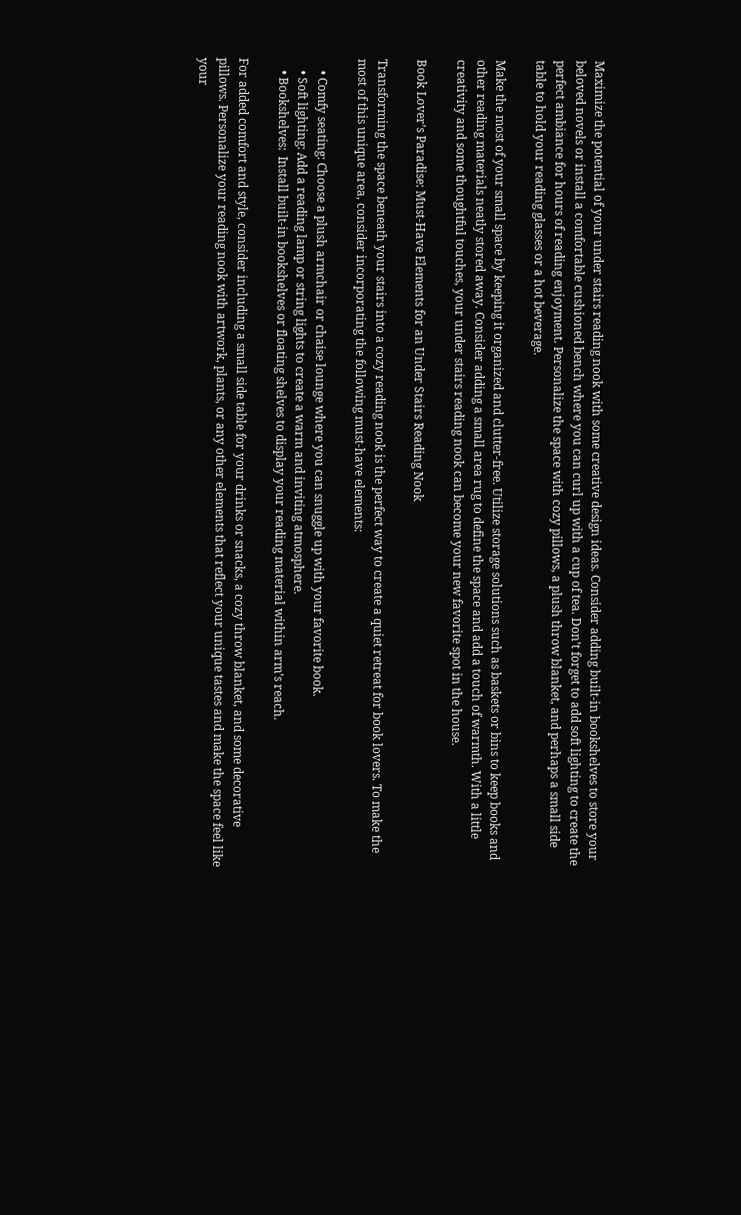Maximize the potential of your under stairs reading nook with some creative design ideas. Consider adding built-in bookshelves to store your beloved novels or install a comfortable cushioned bench where you can curl up with a cup of tea. Don’t forget to add soft lighting to create the perfect ambiance for hours of reading enjoyment. Personalize the space with cozy pillows, a plush throw blanket, and perhaps a small side table to hold your reading glasses or a hot beverage.

Make the most of your small space by keeping it organized and clutter-free. Utilize storage solutions such as baskets or bins to keep books and other reading materials neatly stored away. Consider adding a small area rug to define the space and add a touch of warmth. With a little creativity and some thoughtful touches, your under stairs reading nook can become your new favorite spot in the house.

Book Lover’s Paradise: Must-Have Elements for an Under Stairs Reading Nook

Transforming the space beneath your stairs into a cozy reading nook is the perfect way to create a quiet retreat for book lovers. To make the most of this unique area, consider incorporating the following must-have elements:

    • Comfy seating: Choose a plush armchair or chaise lounge where you can snuggle up with your favorite book.
    • Soft lighting: Add a reading lamp or string lights to create a warm and inviting atmosphere.
    • Bookshelves:  Install built-in bookshelves or floating shelves to display your reading material within arm’s reach.

For added comfort and style, consider including a small side table for your drinks or snacks, a cozy throw blanket, and some decorative pillows. Personalize your reading nook with artwork, plants, or any other elements that reflect your unique tastes and make the space feel like your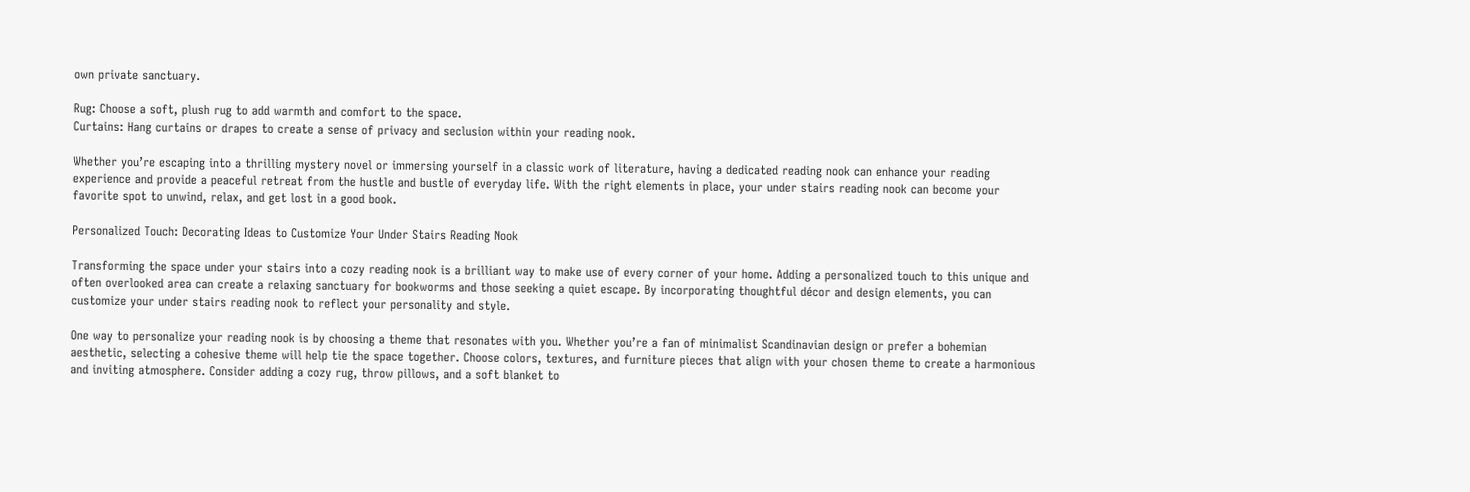own private sanctuary.

Rug: Choose a soft, plush rug to add warmth and comfort to the space.
Curtains: Hang curtains or drapes to create a sense of privacy and seclusion within your reading nook.

Whether you’re escaping into a thrilling mystery novel or immersing yourself in a classic work of literature, having a dedicated reading nook can enhance your reading experience and provide a peaceful retreat from the hustle and bustle of everyday life. With the right elements in place, your under stairs reading nook can become your favorite spot to unwind, relax, and get lost in a good book.

Personalized Touch: Decorating Ideas to Customize Your Under Stairs Reading Nook

Transforming the space under your stairs into a cozy reading nook is a brilliant way to make use of every corner of your home. Adding a personalized touch to this unique and often overlooked area can create a relaxing sanctuary for bookworms and those seeking a quiet escape. By incorporating thoughtful décor and design elements, you can customize your under stairs reading nook to reflect your personality and style.

One way to personalize your reading nook is by choosing a theme that resonates with you. Whether you’re a fan of minimalist Scandinavian design or prefer a bohemian aesthetic, selecting a cohesive theme will help tie the space together. Choose colors, textures, and furniture pieces that align with your chosen theme to create a harmonious and inviting atmosphere. Consider adding a cozy rug, throw pillows, and a soft blanket to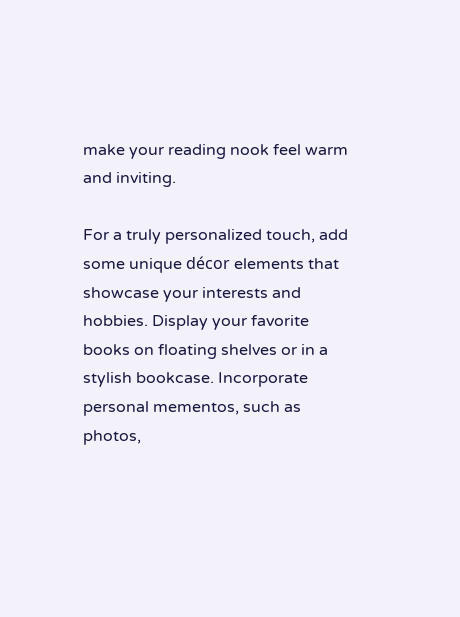make your reading nook feel warm and inviting.

For a truly personalized touch, add some unique décor elements that showcase your interests and hobbies. Display your favorite books on floating shelves or in a stylish bookcase. Incorporate personal mementos, such as photos,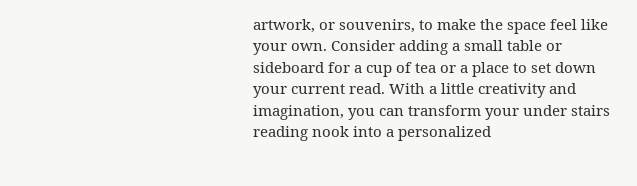artwork, or souvenirs, to make the space feel like your own. Consider adding a small table or sideboard for a cup of tea or a place to set down your current read. With a little creativity and imagination, you can transform your under stairs reading nook into a personalized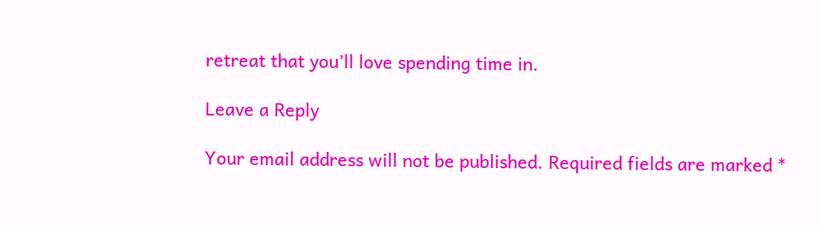retreat that you’ll love spending time in.

Leave a Reply

Your email address will not be published. Required fields are marked *